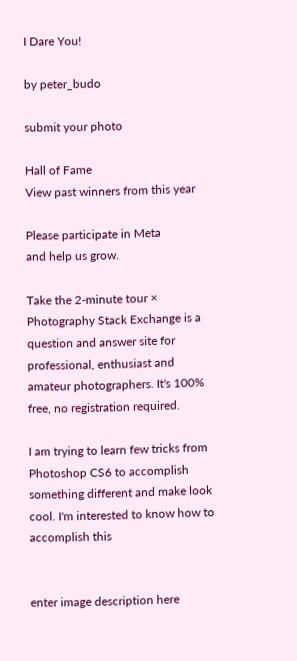I Dare You!

by peter_budo

submit your photo

Hall of Fame
View past winners from this year

Please participate in Meta
and help us grow.

Take the 2-minute tour ×
Photography Stack Exchange is a question and answer site for professional, enthusiast and amateur photographers. It's 100% free, no registration required.

I am trying to learn few tricks from Photoshop CS6 to accomplish something different and make look cool. I'm interested to know how to accomplish this


enter image description here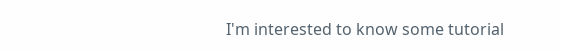I'm interested to know some tutorial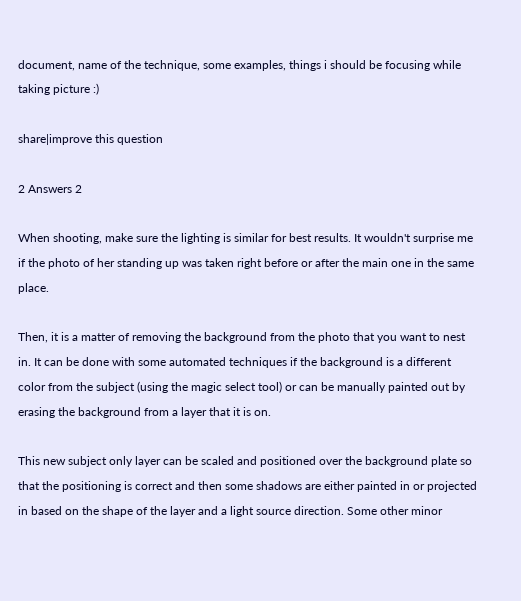document, name of the technique, some examples, things i should be focusing while taking picture :)

share|improve this question

2 Answers 2

When shooting, make sure the lighting is similar for best results. It wouldn't surprise me if the photo of her standing up was taken right before or after the main one in the same place.

Then, it is a matter of removing the background from the photo that you want to nest in. It can be done with some automated techniques if the background is a different color from the subject (using the magic select tool) or can be manually painted out by erasing the background from a layer that it is on.

This new subject only layer can be scaled and positioned over the background plate so that the positioning is correct and then some shadows are either painted in or projected in based on the shape of the layer and a light source direction. Some other minor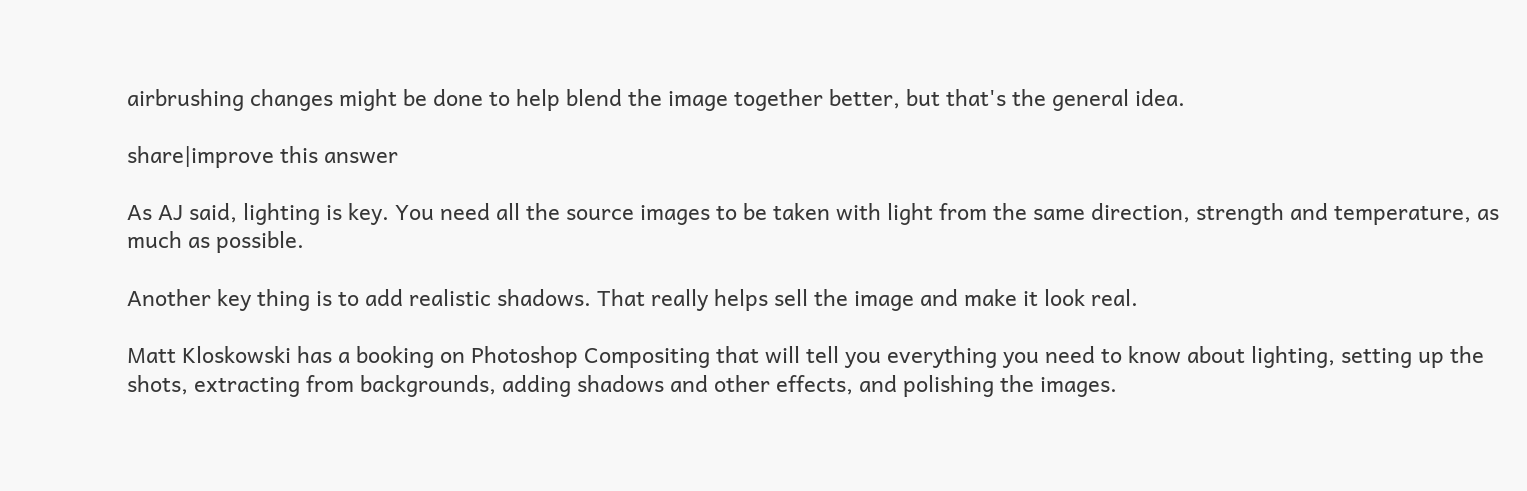airbrushing changes might be done to help blend the image together better, but that's the general idea.

share|improve this answer

As AJ said, lighting is key. You need all the source images to be taken with light from the same direction, strength and temperature, as much as possible.

Another key thing is to add realistic shadows. That really helps sell the image and make it look real.

Matt Kloskowski has a booking on Photoshop Compositing that will tell you everything you need to know about lighting, setting up the shots, extracting from backgrounds, adding shadows and other effects, and polishing the images.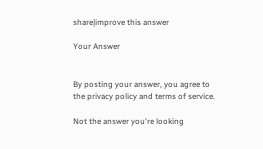share|improve this answer

Your Answer


By posting your answer, you agree to the privacy policy and terms of service.

Not the answer you're looking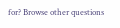for? Browse other questions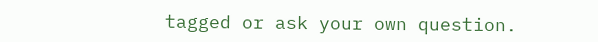tagged or ask your own question.